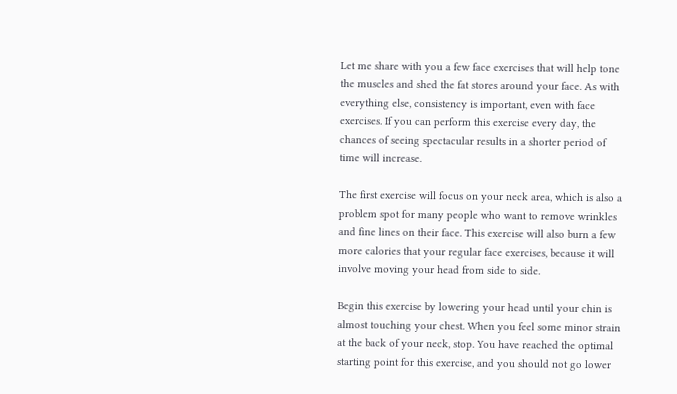Let me share with you a few face exercises that will help tone the muscles and shed the fat stores around your face. As with everything else, consistency is important, even with face exercises. If you can perform this exercise every day, the chances of seeing spectacular results in a shorter period of time will increase.

The first exercise will focus on your neck area, which is also a problem spot for many people who want to remove wrinkles and fine lines on their face. This exercise will also burn a few more calories that your regular face exercises, because it will involve moving your head from side to side.

Begin this exercise by lowering your head until your chin is almost touching your chest. When you feel some minor strain at the back of your neck, stop. You have reached the optimal starting point for this exercise, and you should not go lower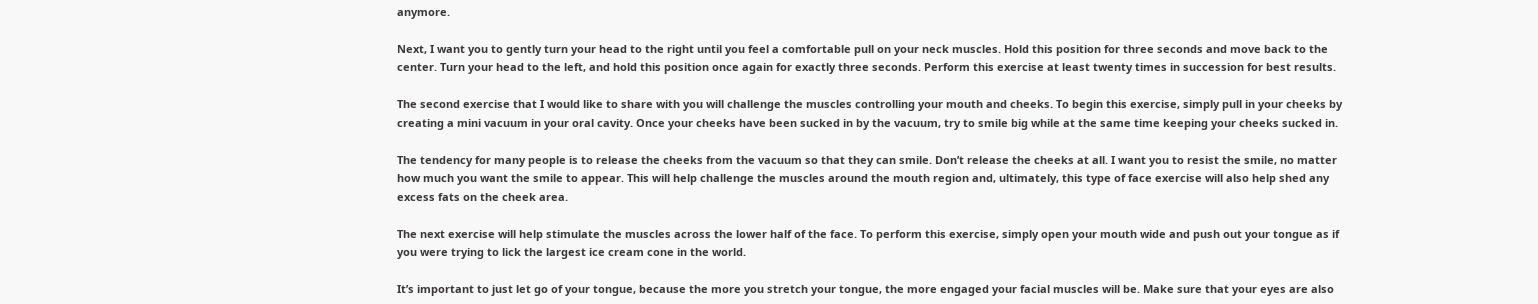anymore.

Next, I want you to gently turn your head to the right until you feel a comfortable pull on your neck muscles. Hold this position for three seconds and move back to the center. Turn your head to the left, and hold this position once again for exactly three seconds. Perform this exercise at least twenty times in succession for best results.

The second exercise that I would like to share with you will challenge the muscles controlling your mouth and cheeks. To begin this exercise, simply pull in your cheeks by creating a mini vacuum in your oral cavity. Once your cheeks have been sucked in by the vacuum, try to smile big while at the same time keeping your cheeks sucked in.

The tendency for many people is to release the cheeks from the vacuum so that they can smile. Don’t release the cheeks at all. I want you to resist the smile, no matter how much you want the smile to appear. This will help challenge the muscles around the mouth region and, ultimately, this type of face exercise will also help shed any excess fats on the cheek area.

The next exercise will help stimulate the muscles across the lower half of the face. To perform this exercise, simply open your mouth wide and push out your tongue as if you were trying to lick the largest ice cream cone in the world.

It’s important to just let go of your tongue, because the more you stretch your tongue, the more engaged your facial muscles will be. Make sure that your eyes are also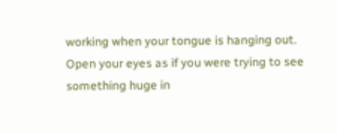working when your tongue is hanging out. Open your eyes as if you were trying to see something huge in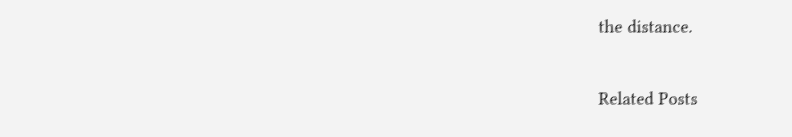the distance.

Related Posts